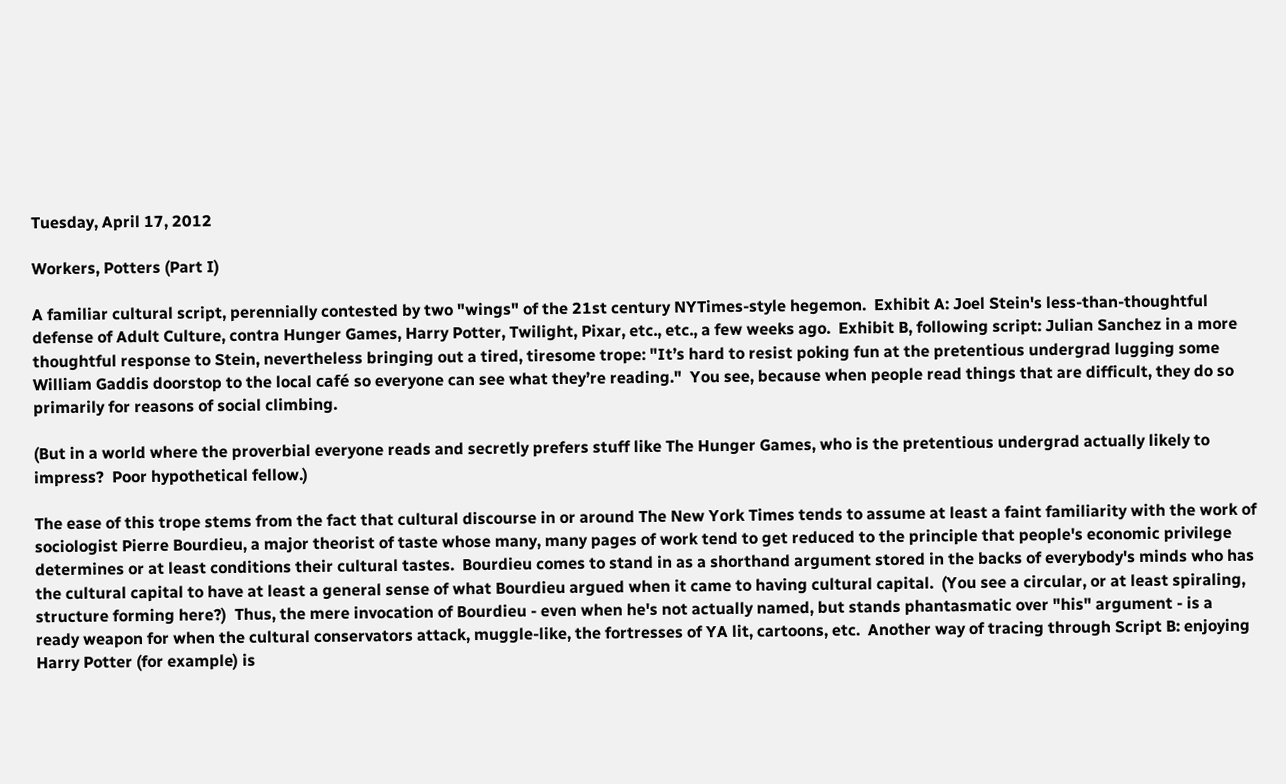Tuesday, April 17, 2012

Workers, Potters (Part I)

A familiar cultural script, perennially contested by two "wings" of the 21st century NYTimes-style hegemon.  Exhibit A: Joel Stein's less-than-thoughtful defense of Adult Culture, contra Hunger Games, Harry Potter, Twilight, Pixar, etc., etc., a few weeks ago.  Exhibit B, following script: Julian Sanchez in a more thoughtful response to Stein, nevertheless bringing out a tired, tiresome trope: "It’s hard to resist poking fun at the pretentious undergrad lugging some William Gaddis doorstop to the local café so everyone can see what they’re reading."  You see, because when people read things that are difficult, they do so primarily for reasons of social climbing.

(But in a world where the proverbial everyone reads and secretly prefers stuff like The Hunger Games, who is the pretentious undergrad actually likely to impress?  Poor hypothetical fellow.)

The ease of this trope stems from the fact that cultural discourse in or around The New York Times tends to assume at least a faint familiarity with the work of sociologist Pierre Bourdieu, a major theorist of taste whose many, many pages of work tend to get reduced to the principle that people's economic privilege determines or at least conditions their cultural tastes.  Bourdieu comes to stand in as a shorthand argument stored in the backs of everybody's minds who has the cultural capital to have at least a general sense of what Bourdieu argued when it came to having cultural capital.  (You see a circular, or at least spiraling, structure forming here?)  Thus, the mere invocation of Bourdieu - even when he's not actually named, but stands phantasmatic over "his" argument - is a ready weapon for when the cultural conservators attack, muggle-like, the fortresses of YA lit, cartoons, etc.  Another way of tracing through Script B: enjoying Harry Potter (for example) is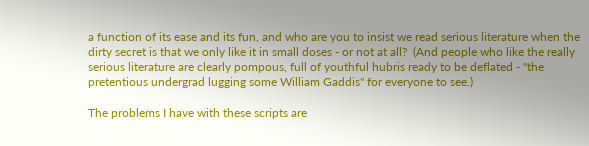a function of its ease and its fun, and who are you to insist we read serious literature when the dirty secret is that we only like it in small doses - or not at all?  (And people who like the really serious literature are clearly pompous, full of youthful hubris ready to be deflated - "the pretentious undergrad lugging some William Gaddis" for everyone to see.)

The problems I have with these scripts are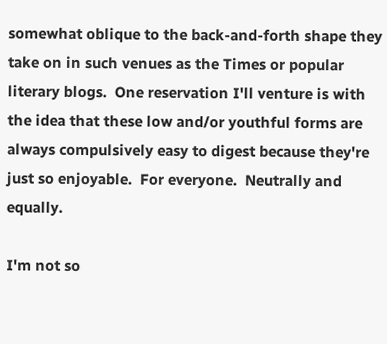somewhat oblique to the back-and-forth shape they take on in such venues as the Times or popular literary blogs.  One reservation I'll venture is with the idea that these low and/or youthful forms are always compulsively easy to digest because they're just so enjoyable.  For everyone.  Neutrally and equally.

I'm not so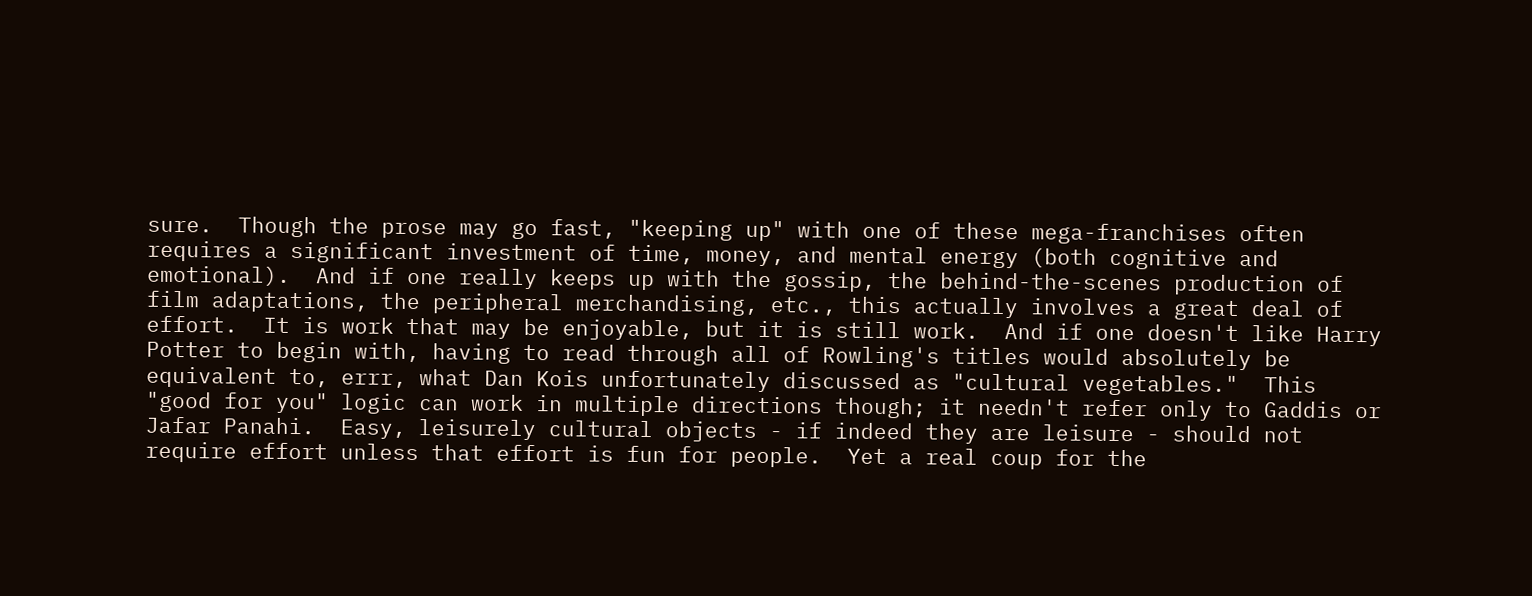sure.  Though the prose may go fast, "keeping up" with one of these mega-franchises often requires a significant investment of time, money, and mental energy (both cognitive and emotional).  And if one really keeps up with the gossip, the behind-the-scenes production of film adaptations, the peripheral merchandising, etc., this actually involves a great deal of effort.  It is work that may be enjoyable, but it is still work.  And if one doesn't like Harry Potter to begin with, having to read through all of Rowling's titles would absolutely be equivalent to, errr, what Dan Kois unfortunately discussed as "cultural vegetables."  This "good for you" logic can work in multiple directions though; it needn't refer only to Gaddis or Jafar Panahi.  Easy, leisurely cultural objects - if indeed they are leisure - should not require effort unless that effort is fun for people.  Yet a real coup for the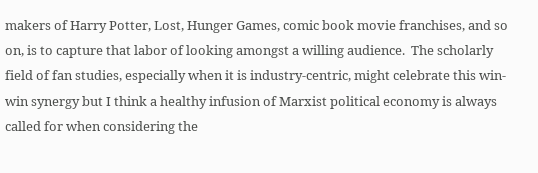makers of Harry Potter, Lost, Hunger Games, comic book movie franchises, and so on, is to capture that labor of looking amongst a willing audience.  The scholarly field of fan studies, especially when it is industry-centric, might celebrate this win-win synergy but I think a healthy infusion of Marxist political economy is always called for when considering the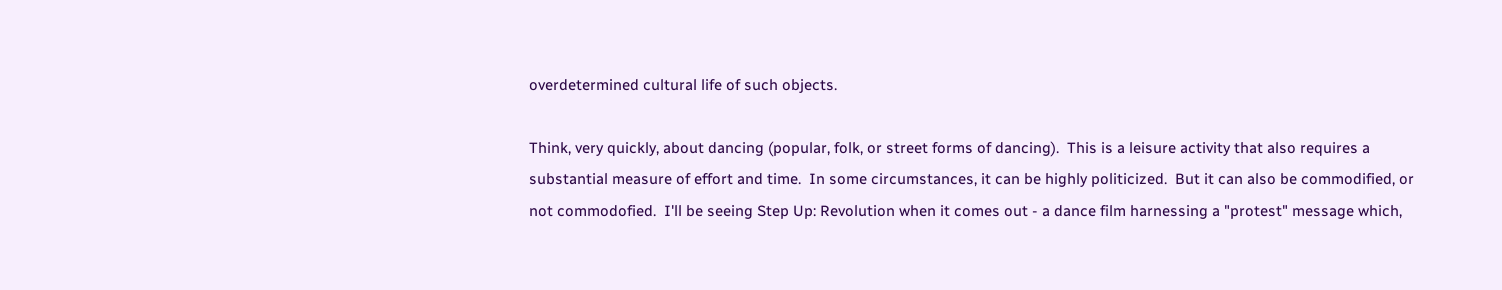overdetermined cultural life of such objects.

Think, very quickly, about dancing (popular, folk, or street forms of dancing).  This is a leisure activity that also requires a substantial measure of effort and time.  In some circumstances, it can be highly politicized.  But it can also be commodified, or not commodofied.  I'll be seeing Step Up: Revolution when it comes out - a dance film harnessing a "protest" message which,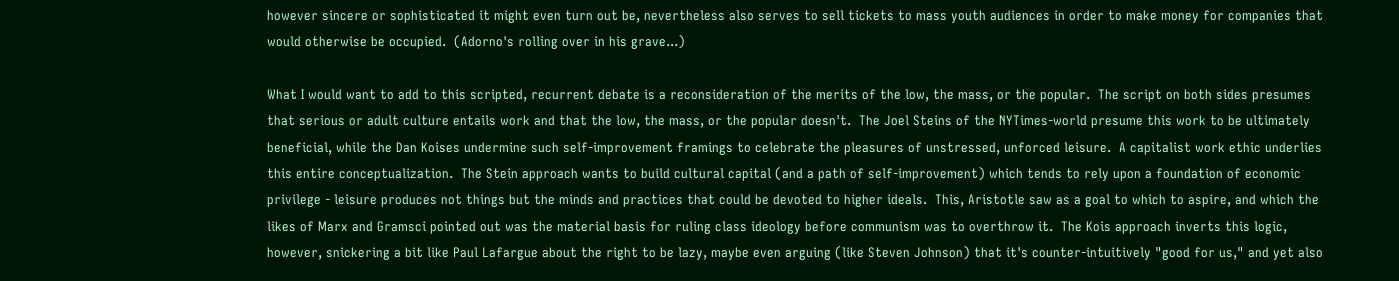however sincere or sophisticated it might even turn out be, nevertheless also serves to sell tickets to mass youth audiences in order to make money for companies that would otherwise be occupied.  (Adorno's rolling over in his grave...)

What I would want to add to this scripted, recurrent debate is a reconsideration of the merits of the low, the mass, or the popular.  The script on both sides presumes that serious or adult culture entails work and that the low, the mass, or the popular doesn't.  The Joel Steins of the NYTimes-world presume this work to be ultimately beneficial, while the Dan Koises undermine such self-improvement framings to celebrate the pleasures of unstressed, unforced leisure.  A capitalist work ethic underlies this entire conceptualization.  The Stein approach wants to build cultural capital (and a path of self-improvement) which tends to rely upon a foundation of economic privilege - leisure produces not things but the minds and practices that could be devoted to higher ideals.  This, Aristotle saw as a goal to which to aspire, and which the likes of Marx and Gramsci pointed out was the material basis for ruling class ideology before communism was to overthrow it.  The Kois approach inverts this logic, however, snickering a bit like Paul Lafargue about the right to be lazy, maybe even arguing (like Steven Johnson) that it's counter-intuitively "good for us," and yet also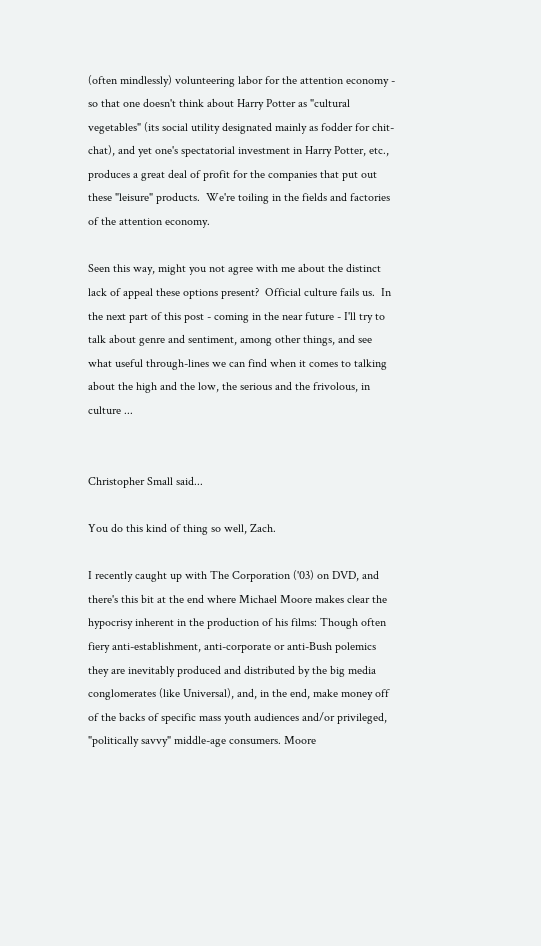(often mindlessly) volunteering labor for the attention economy - so that one doesn't think about Harry Potter as "cultural vegetables" (its social utility designated mainly as fodder for chit-chat), and yet one's spectatorial investment in Harry Potter, etc., produces a great deal of profit for the companies that put out these "leisure" products.  We're toiling in the fields and factories of the attention economy.

Seen this way, might you not agree with me about the distinct lack of appeal these options present?  Official culture fails us.  In the next part of this post - coming in the near future - I'll try to talk about genre and sentiment, among other things, and see what useful through-lines we can find when it comes to talking about the high and the low, the serious and the frivolous, in culture ...


Christopher Small said...

You do this kind of thing so well, Zach.

I recently caught up with The Corporation ('03) on DVD, and there's this bit at the end where Michael Moore makes clear the hypocrisy inherent in the production of his films: Though often fiery anti-establishment, anti-corporate or anti-Bush polemics they are inevitably produced and distributed by the big media conglomerates (like Universal), and, in the end, make money off of the backs of specific mass youth audiences and/or privileged, "politically savvy" middle-age consumers. Moore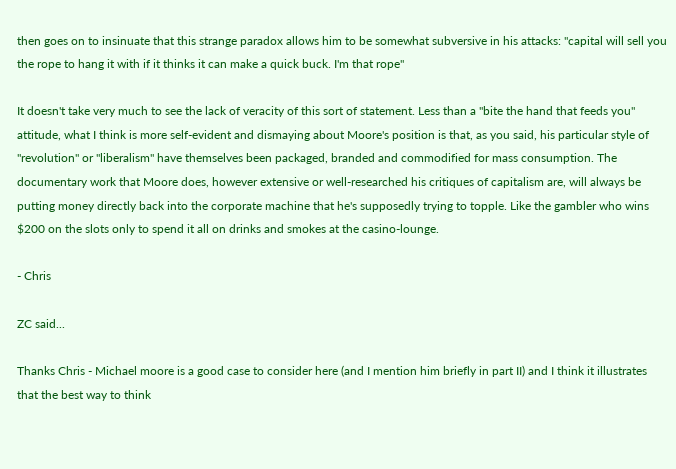then goes on to insinuate that this strange paradox allows him to be somewhat subversive in his attacks: "capital will sell you the rope to hang it with if it thinks it can make a quick buck. I'm that rope"

It doesn't take very much to see the lack of veracity of this sort of statement. Less than a "bite the hand that feeds you" attitude, what I think is more self-evident and dismaying about Moore's position is that, as you said, his particular style of "revolution" or "liberalism" have themselves been packaged, branded and commodified for mass consumption. The documentary work that Moore does, however extensive or well-researched his critiques of capitalism are, will always be putting money directly back into the corporate machine that he's supposedly trying to topple. Like the gambler who wins $200 on the slots only to spend it all on drinks and smokes at the casino-lounge.

- Chris

ZC said...

Thanks Chris - Michael moore is a good case to consider here (and I mention him briefly in part II) and I think it illustrates that the best way to think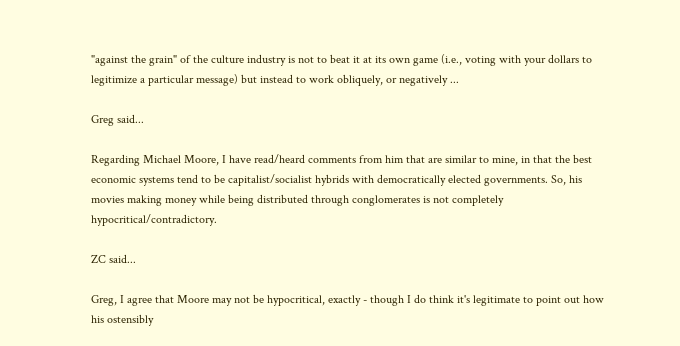"against the grain" of the culture industry is not to beat it at its own game (i.e., voting with your dollars to legitimize a particular message) but instead to work obliquely, or negatively ...

Greg said...

Regarding Michael Moore, I have read/heard comments from him that are similar to mine, in that the best economic systems tend to be capitalist/socialist hybrids with democratically elected governments. So, his movies making money while being distributed through conglomerates is not completely hypocritical/contradictory.

ZC said...

Greg, I agree that Moore may not be hypocritical, exactly - though I do think it's legitimate to point out how his ostensibly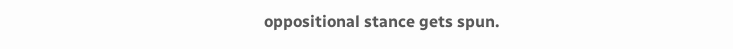oppositional stance gets spun.